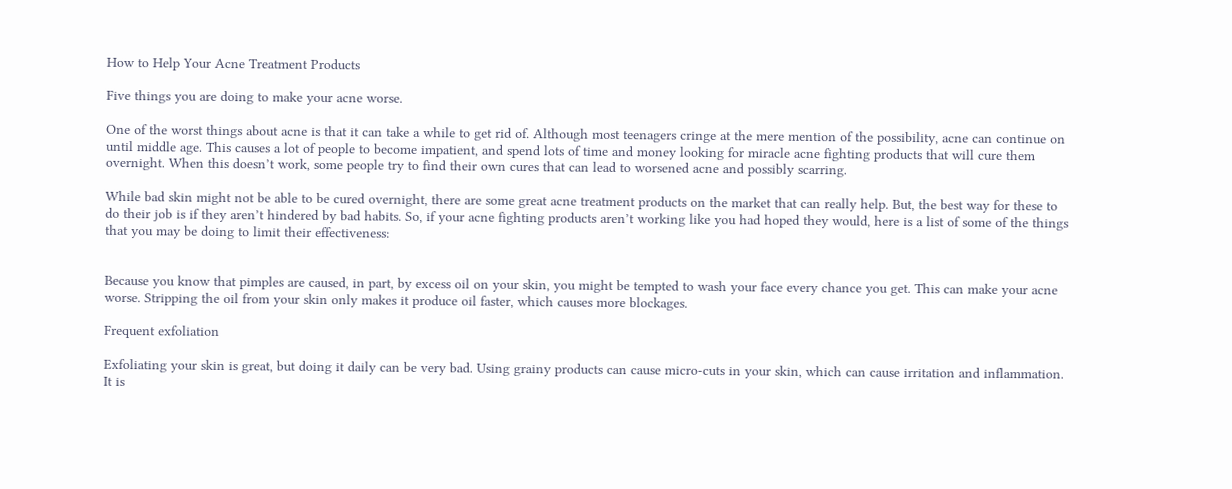How to Help Your Acne Treatment Products

Five things you are doing to make your acne worse.

One of the worst things about acne is that it can take a while to get rid of. Although most teenagers cringe at the mere mention of the possibility, acne can continue on until middle age. This causes a lot of people to become impatient, and spend lots of time and money looking for miracle acne fighting products that will cure them overnight. When this doesn’t work, some people try to find their own cures that can lead to worsened acne and possibly scarring.

While bad skin might not be able to be cured overnight, there are some great acne treatment products on the market that can really help. But, the best way for these to do their job is if they aren’t hindered by bad habits. So, if your acne fighting products aren’t working like you had hoped they would, here is a list of some of the things that you may be doing to limit their effectiveness:


Because you know that pimples are caused, in part, by excess oil on your skin, you might be tempted to wash your face every chance you get. This can make your acne worse. Stripping the oil from your skin only makes it produce oil faster, which causes more blockages.

Frequent exfoliation

Exfoliating your skin is great, but doing it daily can be very bad. Using grainy products can cause micro-cuts in your skin, which can cause irritation and inflammation. It is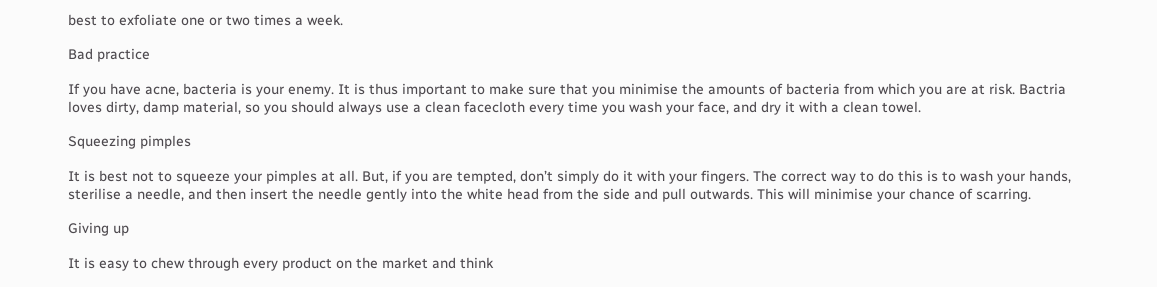best to exfoliate one or two times a week.

Bad practice

If you have acne, bacteria is your enemy. It is thus important to make sure that you minimise the amounts of bacteria from which you are at risk. Bactria loves dirty, damp material, so you should always use a clean facecloth every time you wash your face, and dry it with a clean towel.

Squeezing pimples

It is best not to squeeze your pimples at all. But, if you are tempted, don’t simply do it with your fingers. The correct way to do this is to wash your hands, sterilise a needle, and then insert the needle gently into the white head from the side and pull outwards. This will minimise your chance of scarring.

Giving up

It is easy to chew through every product on the market and think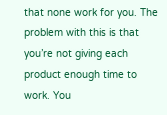that none work for you. The problem with this is that you’re not giving each product enough time to work. You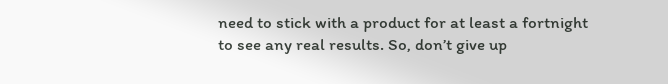need to stick with a product for at least a fortnight to see any real results. So, don’t give up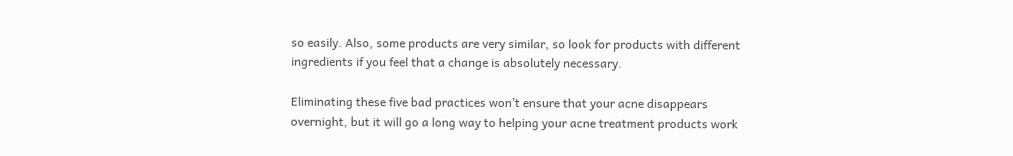so easily. Also, some products are very similar, so look for products with different ingredients if you feel that a change is absolutely necessary.

Eliminating these five bad practices won’t ensure that your acne disappears overnight, but it will go a long way to helping your acne treatment products work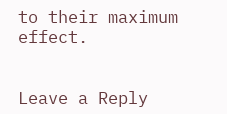to their maximum effect.


Leave a Reply